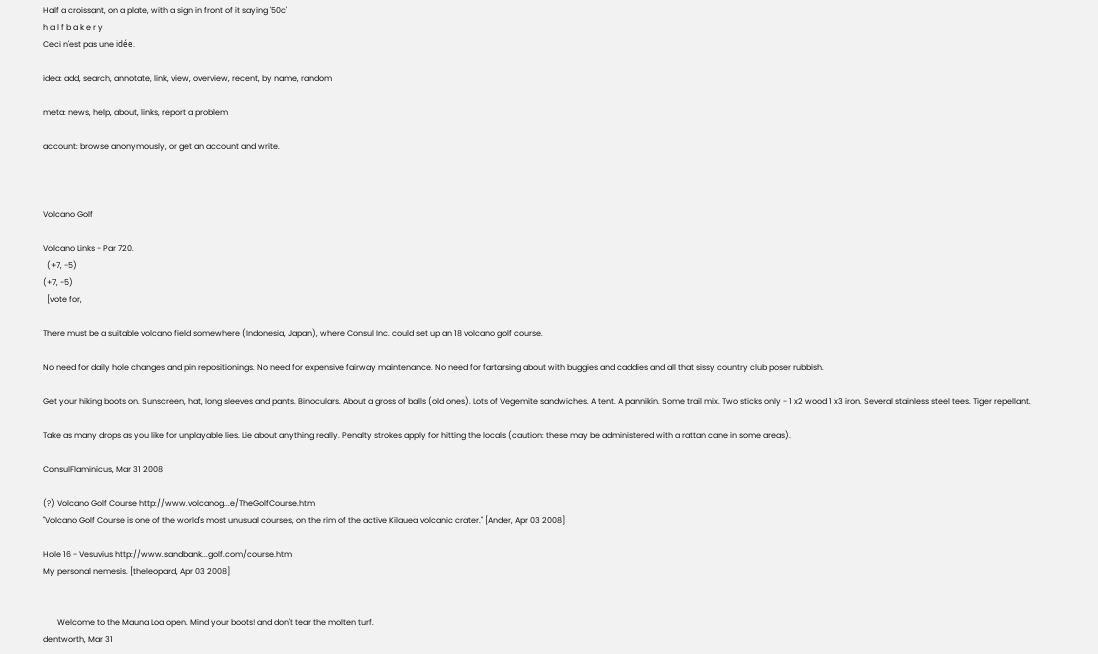Half a croissant, on a plate, with a sign in front of it saying '50c'
h a l f b a k e r y
Ceci n'est pas une idée.

idea: add, search, annotate, link, view, overview, recent, by name, random

meta: news, help, about, links, report a problem

account: browse anonymously, or get an account and write.



Volcano Golf

Volcano Links - Par 720.
  (+7, -5)
(+7, -5)
  [vote for,

There must be a suitable volcano field somewhere (Indonesia, Japan), where Consul Inc. could set up an 18 volcano golf course.

No need for daily hole changes and pin repositionings. No need for expensive fairway maintenance. No need for fartarsing about with buggies and caddies and all that sissy country club poser rubbish.

Get your hiking boots on. Sunscreen, hat, long sleeves and pants. Binoculars. About a gross of balls (old ones). Lots of Vegemite sandwiches. A tent. A pannikin. Some trail mix. Two sticks only - 1 x2 wood 1 x3 iron. Several stainless steel tees. Tiger repellant.

Take as many drops as you like for unplayable lies. Lie about anything really. Penalty strokes apply for hitting the locals (caution: these may be administered with a rattan cane in some areas).

ConsulFlaminicus, Mar 31 2008

(?) Volcano Golf Course http://www.volcanog...e/TheGolfCourse.htm
"Volcano Golf Course is one of the world's most unusual courses, on the rim of the active Kilauea volcanic crater." [Ander, Apr 03 2008]

Hole 16 - Vesuvius http://www.sandbank...golf.com/course.htm
My personal nemesis. [theleopard, Apr 03 2008]


       Welcome to the Mauna Loa open. Mind your boots! and don't tear the molten turf.
dentworth, Mar 31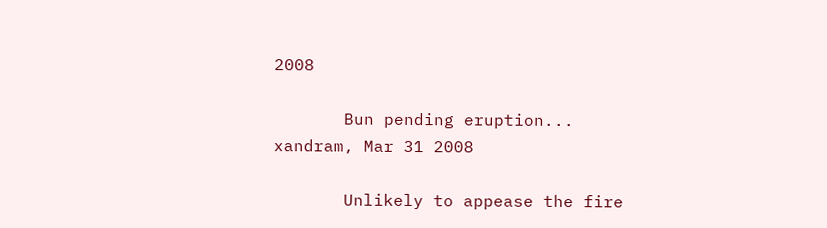2008

       Bun pending eruption...
xandram, Mar 31 2008

       Unlikely to appease the fire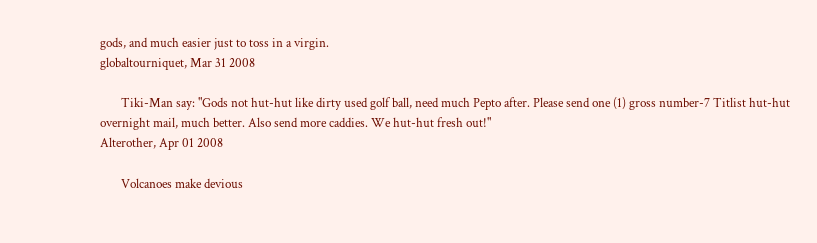gods, and much easier just to toss in a virgin.
globaltourniquet, Mar 31 2008

       Tiki-Man say: "Gods not hut-hut like dirty used golf ball, need much Pepto after. Please send one (1) gross number-7 Titlist hut-hut overnight mail, much better. Also send more caddies. We hut-hut fresh out!"
Alterother, Apr 01 2008

       Volcanoes make devious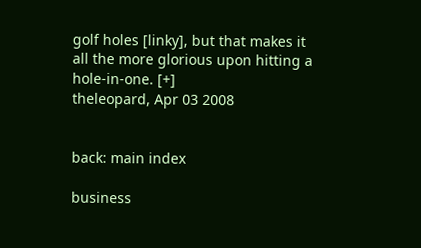golf holes [linky], but that makes it all the more glorious upon hitting a hole-in-one. [+]
theleopard, Apr 03 2008


back: main index

business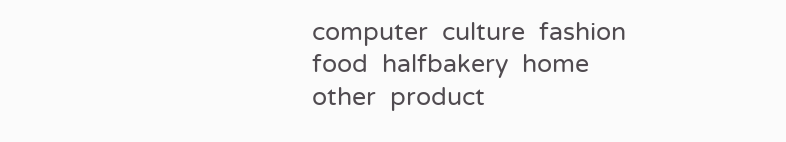computer  culture  fashion  food  halfbakery  home  other  product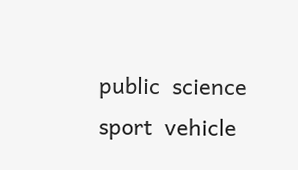public  science  sport  vehicle